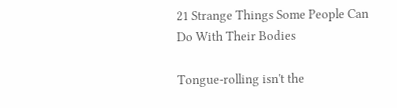21 Strange Things Some People Can Do With Their Bodies

Tongue-rolling isn't the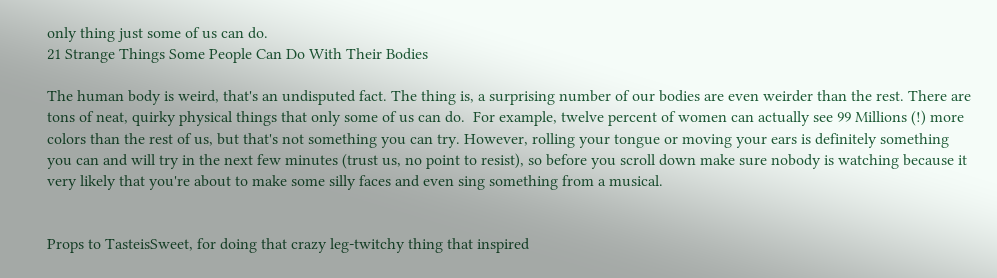only thing just some of us can do.
21 Strange Things Some People Can Do With Their Bodies

The human body is weird, that's an undisputed fact. The thing is, a surprising number of our bodies are even weirder than the rest. There are tons of neat, quirky physical things that only some of us can do.  For example, twelve percent of women can actually see 99 Millions (!) more colors than the rest of us, but that's not something you can try. However, rolling your tongue or moving your ears is definitely something you can and will try in the next few minutes (trust us, no point to resist), so before you scroll down make sure nobody is watching because it very likely that you're about to make some silly faces and even sing something from a musical.


Props to TasteisSweet, for doing that crazy leg-twitchy thing that inspired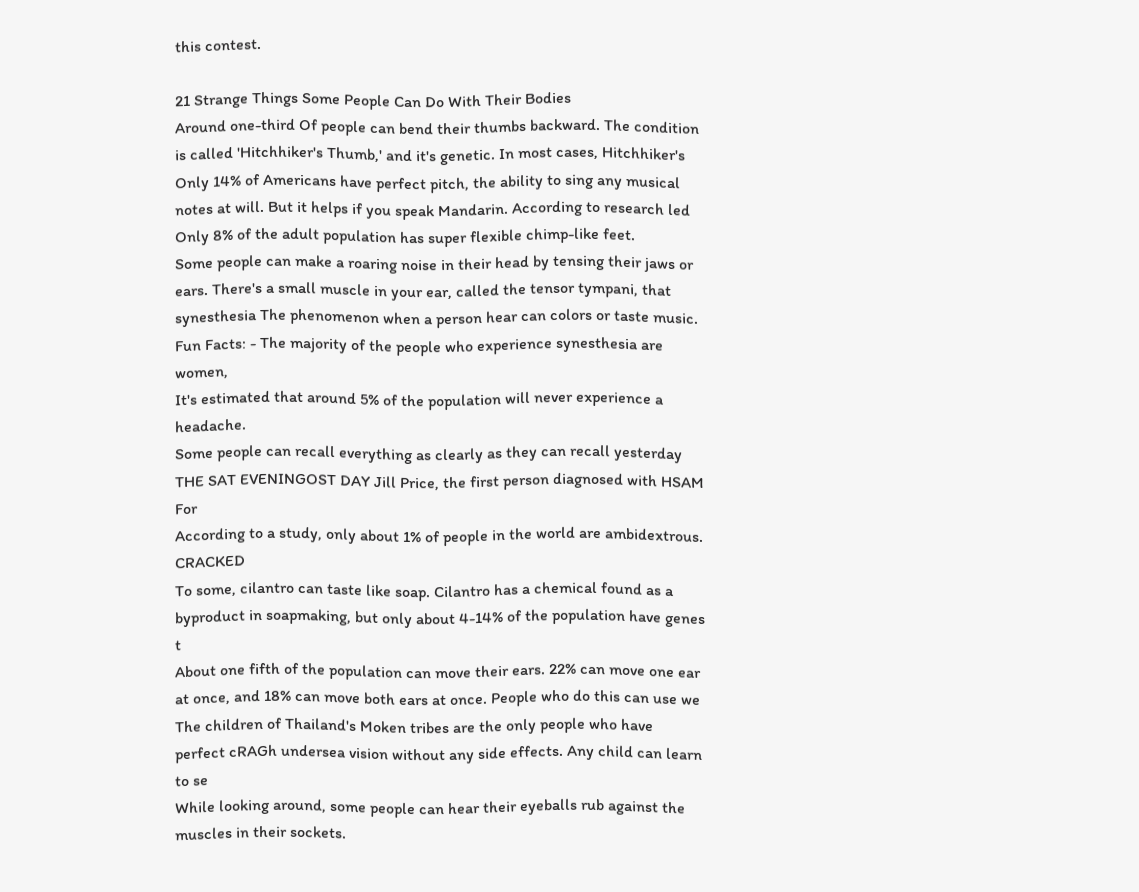this contest.

21 Strange Things Some People Can Do With Their Bodies
Around one-third Of people can bend their thumbs backward. The condition is called 'Hitchhiker's Thumb,' and it's genetic. In most cases, Hitchhiker's
Only 14% of Americans have perfect pitch, the ability to sing any musical notes at will. But it helps if you speak Mandarin. According to research led
Only 8% of the adult population has super flexible chimp-like feet.
Some people can make a roaring noise in their head by tensing their jaws or ears. There's a small muscle in your ear, called the tensor tympani, that
synesthesia The phenomenon when a person hear can colors or taste music. Fun Facts: - The majority of the people who experience synesthesia are women,
It's estimated that around 5% of the population will never experience a headache.
Some people can recall everything as clearly as they can recall yesterday THE SAT EVENINGOST DAY Jill Price, the first person diagnosed with HSAM For
According to a study, only about 1% of people in the world are ambidextrous. CRACKED
To some, cilantro can taste like soap. Cilantro has a chemical found as a byproduct in soapmaking, but only about 4-14% of the population have genes t
About one fifth of the population can move their ears. 22% can move one ear at once, and 18% can move both ears at once. People who do this can use we
The children of Thailand's Moken tribes are the only people who have perfect cRAGh undersea vision without any side effects. Any child can learn to se
While looking around, some people can hear their eyeballs rub against the muscles in their sockets.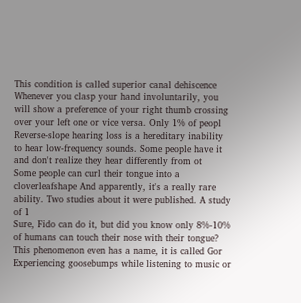This condition is called superior canal dehiscence
Whenever you clasp your hand involuntarily, you will show a preference of your right thumb crossing over your left one or vice versa. Only 1% of peopl
Reverse-slope hearing loss is a hereditary inability to hear low-frequency sounds. Some people have it and don't realize they hear differently from ot
Some people can curl their tongue into a cloverleafshape And apparently, it's a really rare ability. Two studies about it were published. A study of 1
Sure, Fido can do it, but did you know only 8%-10% of humans can touch their nose with their tongue? This phenomenon even has a name, it is called Gor
Experiencing goosebumps while listening to music or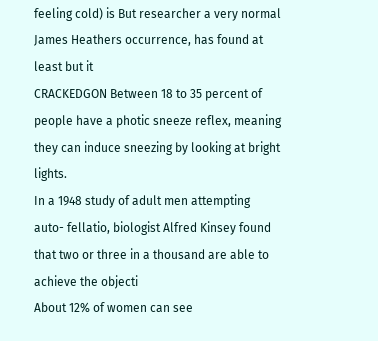feeling cold) is But researcher a very normal James Heathers occurrence, has found at least but it
CRACKEDGON Between 18 to 35 percent of people have a photic sneeze reflex, meaning they can induce sneezing by looking at bright lights.
In a 1948 study of adult men attempting auto- fellatio, biologist Alfred Kinsey found that two or three in a thousand are able to achieve the objecti
About 12% of women can see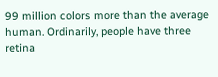99 million colors more than the average human. Ordinarily, people have three retina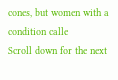cones, but women with a condition calle
Scroll down for the next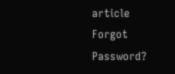article
Forgot Password?